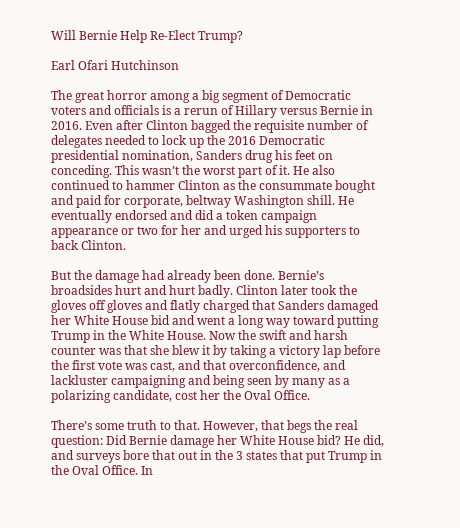Will Bernie Help Re-Elect Trump?

Earl Ofari Hutchinson

The great horror among a big segment of Democratic voters and officials is a rerun of Hillary versus Bernie in 2016. Even after Clinton bagged the requisite number of delegates needed to lock up the 2016 Democratic presidential nomination, Sanders drug his feet on conceding. This wasn’t the worst part of it. He also continued to hammer Clinton as the consummate bought and paid for corporate, beltway Washington shill. He eventually endorsed and did a token campaign appearance or two for her and urged his supporters to back Clinton.

But the damage had already been done. Bernie’s broadsides hurt and hurt badly. Clinton later took the gloves off gloves and flatly charged that Sanders damaged her White House bid and went a long way toward putting Trump in the White House. Now the swift and harsh counter was that she blew it by taking a victory lap before the first vote was cast, and that overconfidence, and lackluster campaigning and being seen by many as a polarizing candidate, cost her the Oval Office.

There’s some truth to that. However, that begs the real question: Did Bernie damage her White House bid? He did, and surveys bore that out in the 3 states that put Trump in the Oval Office. In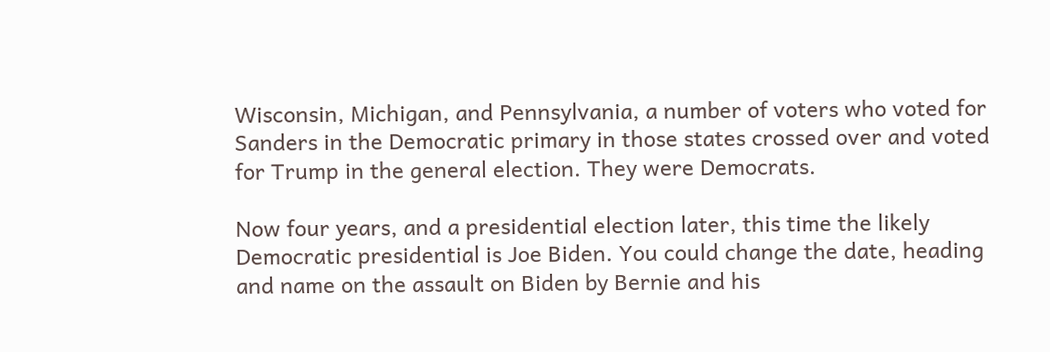Wisconsin, Michigan, and Pennsylvania, a number of voters who voted for Sanders in the Democratic primary in those states crossed over and voted for Trump in the general election. They were Democrats.

Now four years, and a presidential election later, this time the likely Democratic presidential is Joe Biden. You could change the date, heading and name on the assault on Biden by Bernie and his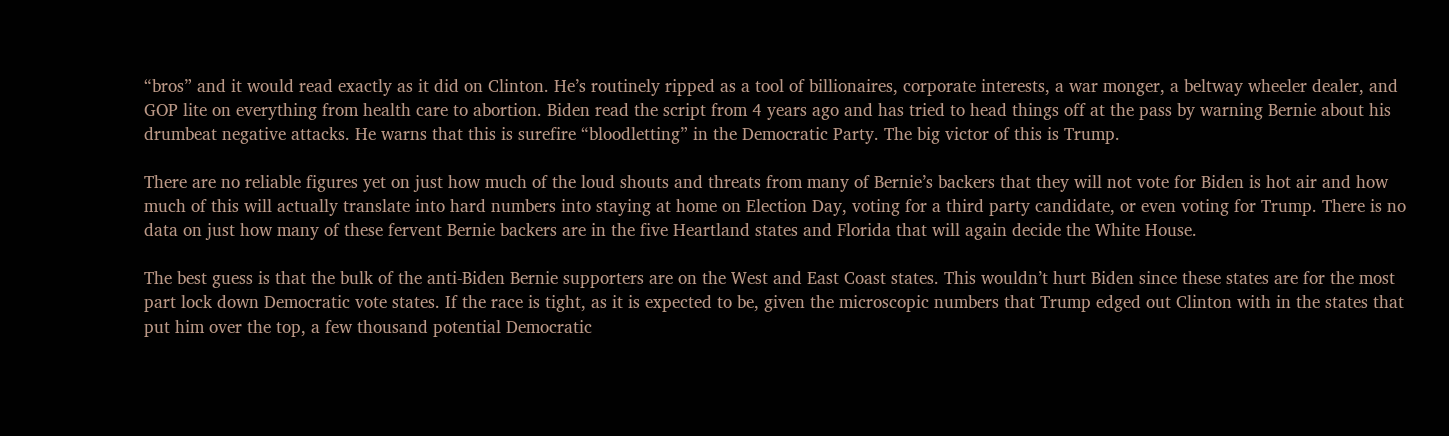“bros” and it would read exactly as it did on Clinton. He’s routinely ripped as a tool of billionaires, corporate interests, a war monger, a beltway wheeler dealer, and GOP lite on everything from health care to abortion. Biden read the script from 4 years ago and has tried to head things off at the pass by warning Bernie about his drumbeat negative attacks. He warns that this is surefire “bloodletting” in the Democratic Party. The big victor of this is Trump.

There are no reliable figures yet on just how much of the loud shouts and threats from many of Bernie’s backers that they will not vote for Biden is hot air and how much of this will actually translate into hard numbers into staying at home on Election Day, voting for a third party candidate, or even voting for Trump. There is no data on just how many of these fervent Bernie backers are in the five Heartland states and Florida that will again decide the White House.

The best guess is that the bulk of the anti-Biden Bernie supporters are on the West and East Coast states. This wouldn’t hurt Biden since these states are for the most part lock down Democratic vote states. If the race is tight, as it is expected to be, given the microscopic numbers that Trump edged out Clinton with in the states that put him over the top, a few thousand potential Democratic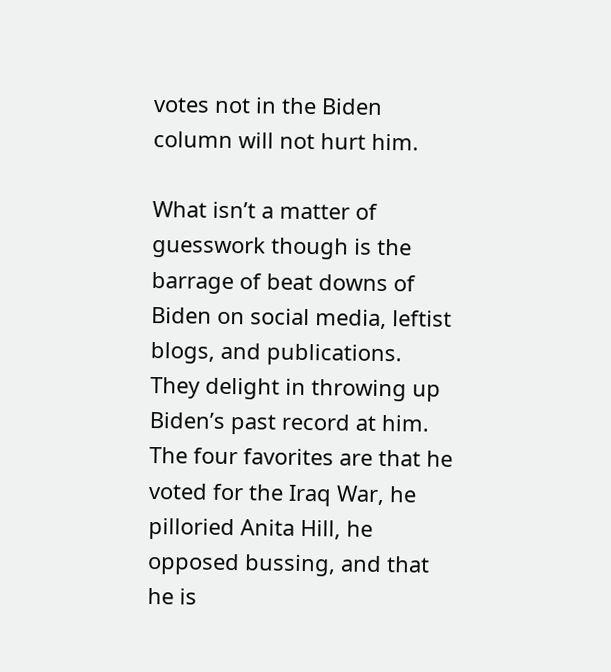votes not in the Biden column will not hurt him.

What isn’t a matter of guesswork though is the barrage of beat downs of Biden on social media, leftist blogs, and publications. They delight in throwing up Biden’s past record at him. The four favorites are that he voted for the Iraq War, he pilloried Anita Hill, he opposed bussing, and that he is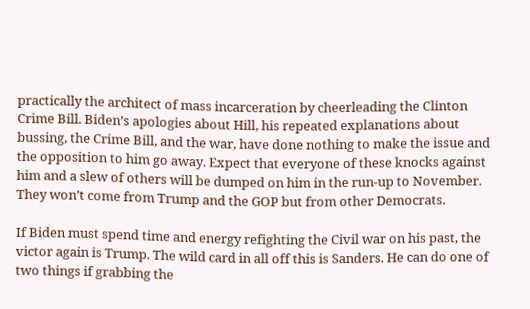practically the architect of mass incarceration by cheerleading the Clinton Crime Bill. Biden’s apologies about Hill, his repeated explanations about bussing, the Crime Bill, and the war, have done nothing to make the issue and the opposition to him go away. Expect that everyone of these knocks against him and a slew of others will be dumped on him in the run-up to November. They won’t come from Trump and the GOP but from other Democrats.

If Biden must spend time and energy refighting the Civil war on his past, the victor again is Trump. The wild card in all off this is Sanders. He can do one of two things if grabbing the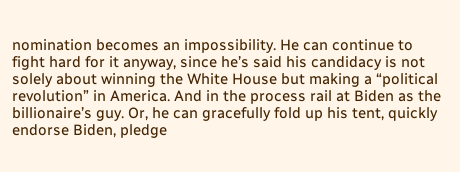nomination becomes an impossibility. He can continue to fight hard for it anyway, since he’s said his candidacy is not solely about winning the White House but making a “political revolution” in America. And in the process rail at Biden as the billionaire’s guy. Or, he can gracefully fold up his tent, quickly endorse Biden, pledge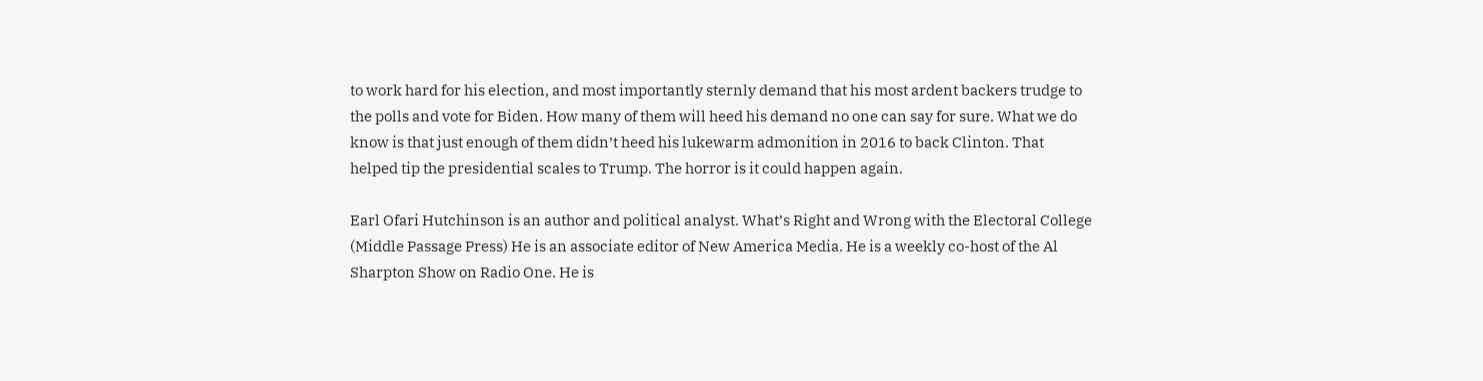to work hard for his election, and most importantly sternly demand that his most ardent backers trudge to the polls and vote for Biden. How many of them will heed his demand no one can say for sure. What we do know is that just enough of them didn’t heed his lukewarm admonition in 2016 to back Clinton. That helped tip the presidential scales to Trump. The horror is it could happen again.

Earl Ofari Hutchinson is an author and political analyst. What’s Right and Wrong with the Electoral College (Middle Passage Press) He is an associate editor of New America Media. He is a weekly co-host of the Al Sharpton Show on Radio One. He is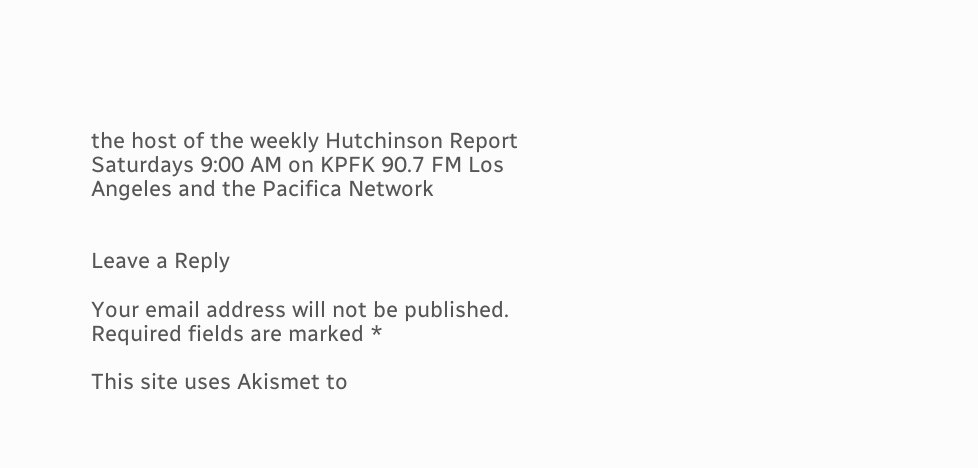the host of the weekly Hutchinson Report Saturdays 9:00 AM on KPFK 90.7 FM Los Angeles and the Pacifica Network


Leave a Reply

Your email address will not be published. Required fields are marked *

This site uses Akismet to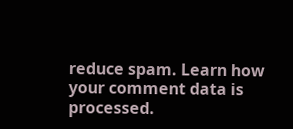reduce spam. Learn how your comment data is processed.